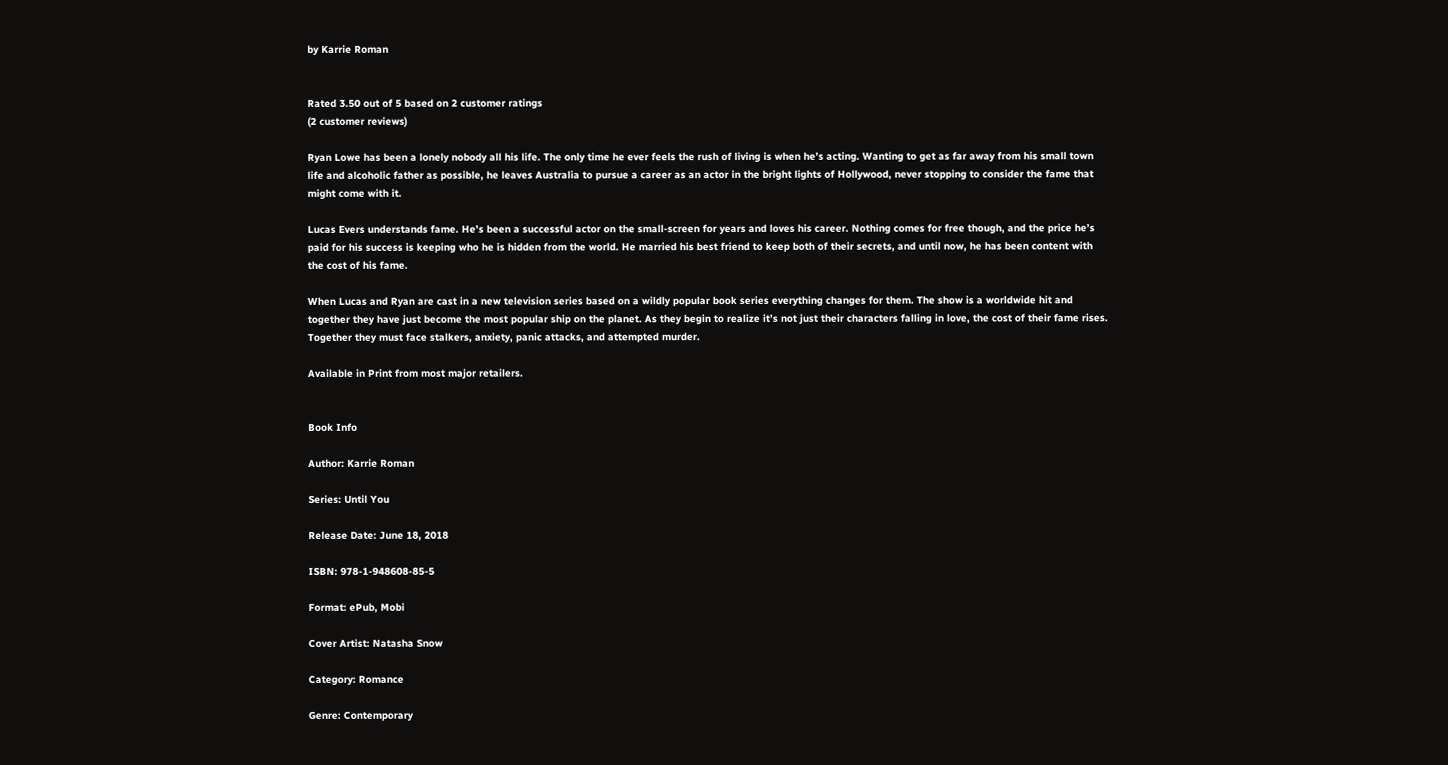by Karrie Roman


Rated 3.50 out of 5 based on 2 customer ratings
(2 customer reviews)

Ryan Lowe has been a lonely nobody all his life. The only time he ever feels the rush of living is when he’s acting. Wanting to get as far away from his small town life and alcoholic father as possible, he leaves Australia to pursue a career as an actor in the bright lights of Hollywood, never stopping to consider the fame that might come with it.

Lucas Evers understands fame. He’s been a successful actor on the small-screen for years and loves his career. Nothing comes for free though, and the price he’s paid for his success is keeping who he is hidden from the world. He married his best friend to keep both of their secrets, and until now, he has been content with the cost of his fame.

When Lucas and Ryan are cast in a new television series based on a wildly popular book series everything changes for them. The show is a worldwide hit and together they have just become the most popular ship on the planet. As they begin to realize it’s not just their characters falling in love, the cost of their fame rises. Together they must face stalkers, anxiety, panic attacks, and attempted murder.

Available in Print from most major retailers.


Book Info

Author: Karrie Roman

Series: Until You

Release Date: June 18, 2018

ISBN: 978-1-948608-85-5

Format: ePub, Mobi

Cover Artist: Natasha Snow

Category: Romance

Genre: Contemporary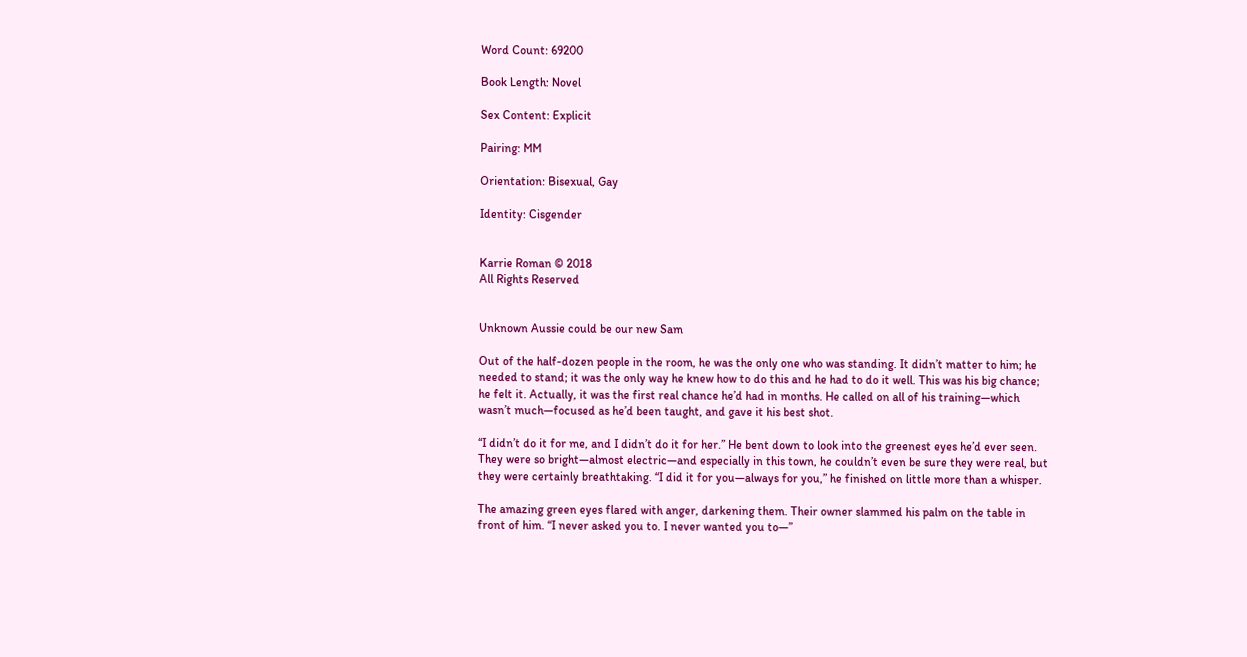Word Count: 69200

Book Length: Novel

Sex Content: Explicit

Pairing: MM

Orientation: Bisexual, Gay

Identity: Cisgender


Karrie Roman © 2018
All Rights Reserved


Unknown Aussie could be our new Sam

Out of the half-dozen people in the room, he was the only one who was standing. It didn’t matter to him; he needed to stand; it was the only way he knew how to do this and he had to do it well. This was his big chance; he felt it. Actually, it was the first real chance he’d had in months. He called on all of his training—which wasn’t much—focused as he’d been taught, and gave it his best shot.

“I didn’t do it for me, and I didn’t do it for her.” He bent down to look into the greenest eyes he’d ever seen. They were so bright—almost electric—and especially in this town, he couldn’t even be sure they were real, but they were certainly breathtaking. “I did it for you—always for you,” he finished on little more than a whisper.

The amazing green eyes flared with anger, darkening them. Their owner slammed his palm on the table in front of him. “I never asked you to. I never wanted you to—”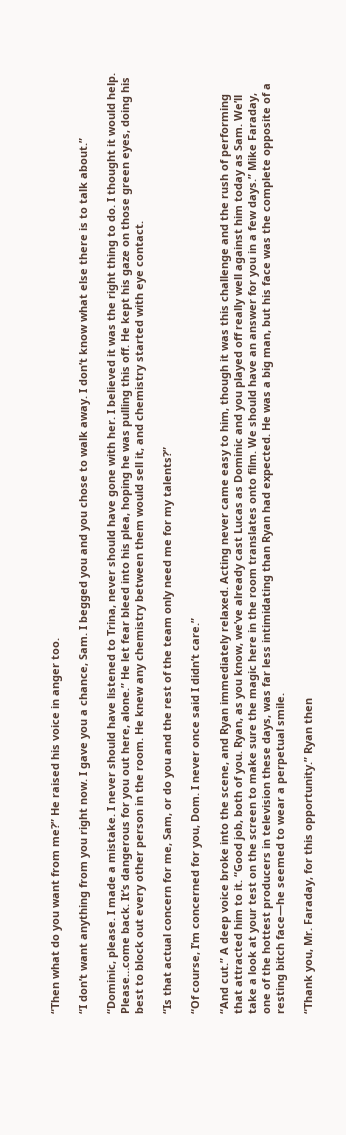“Then what do you want from me?” He raised his voice in anger too.

“I don’t want anything from you right now. I gave you a chance, Sam. I begged you and you chose to walk away. I don’t know what else there is to talk about.”

“Dominic, please. I made a mistake. I never should have listened to Trina, never should have gone with her. I believed it was the right thing to do. I thought it would help. Please…come back. It’s dangerous for you out here, alone.” He let fear bleed into his plea, hoping he was pulling this off. He kept his gaze on those green eyes, doing his best to block out every other person in the room. He knew any chemistry between them would sell it, and chemistry started with eye contact.

“Is that actual concern for me, Sam, or do you and the rest of the team only need me for my talents?”

“Of course, I’m concerned for you, Dom. I never once said I didn’t care.”

“And cut.” A deep voice broke into the scene, and Ryan immediately relaxed. Acting never came easy to him, though it was this challenge and the rush of performing that attracted him to it. “Good job, both of you. Ryan, as you know, we’ve already cast Lucas as Dominic and you played off really well against him today as Sam. We’ll take a look at your test on the screen to make sure the magic here in the room translates onto film. We should have an answer for you in a few days.” Mike Faraday, one of the hottest producers in television these days, was far less intimidating than Ryan had expected. He was a big man, but his face was the complete opposite of a resting bitch face—he seemed to wear a perpetual smile.

“Thank you, Mr. Faraday, for this opportunity.” Ryan then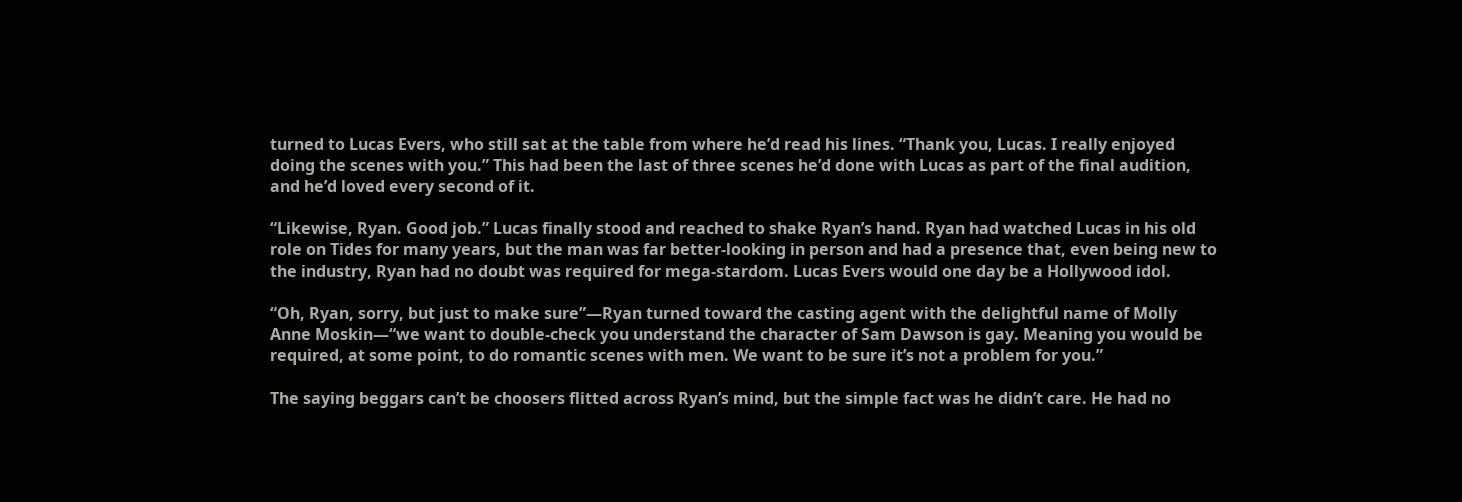turned to Lucas Evers, who still sat at the table from where he’d read his lines. “Thank you, Lucas. I really enjoyed doing the scenes with you.” This had been the last of three scenes he’d done with Lucas as part of the final audition, and he’d loved every second of it.

“Likewise, Ryan. Good job.” Lucas finally stood and reached to shake Ryan’s hand. Ryan had watched Lucas in his old role on Tides for many years, but the man was far better-looking in person and had a presence that, even being new to the industry, Ryan had no doubt was required for mega-stardom. Lucas Evers would one day be a Hollywood idol.

“Oh, Ryan, sorry, but just to make sure”—Ryan turned toward the casting agent with the delightful name of Molly Anne Moskin—“we want to double-check you understand the character of Sam Dawson is gay. Meaning you would be required, at some point, to do romantic scenes with men. We want to be sure it’s not a problem for you.”

The saying beggars can’t be choosers flitted across Ryan’s mind, but the simple fact was he didn’t care. He had no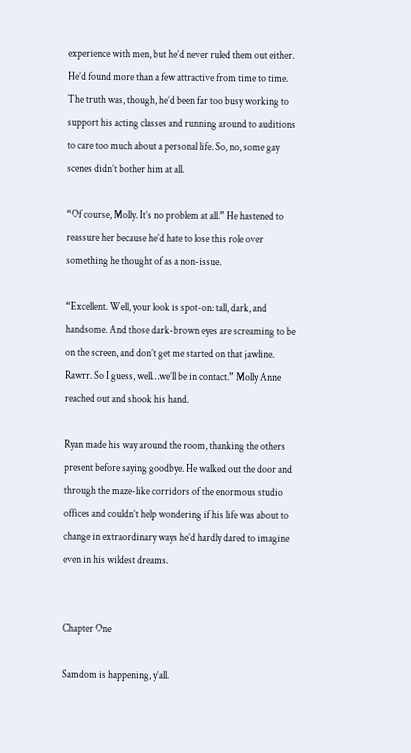experience with men, but he’d never ruled them out either. He’d found more than a few attractive from time to time. The truth was, though, he’d been far too busy working to support his acting classes and running around to auditions to care too much about a personal life. So, no, some gay scenes didn’t bother him at all.

“Of course, Molly. It’s no problem at all.” He hastened to reassure her because he’d hate to lose this role over something he thought of as a non-issue.

“Excellent. Well, your look is spot-on: tall, dark, and handsome. And those dark-brown eyes are screaming to be on the screen, and don’t get me started on that jawline. Rawrr. So I guess, well…we’ll be in contact.” Molly Anne reached out and shook his hand.

Ryan made his way around the room, thanking the others present before saying goodbye. He walked out the door and through the maze-like corridors of the enormous studio offices and couldn’t help wondering if his life was about to change in extraordinary ways he’d hardly dared to imagine even in his wildest dreams.


Chapter One

Samdom is happening, y’all.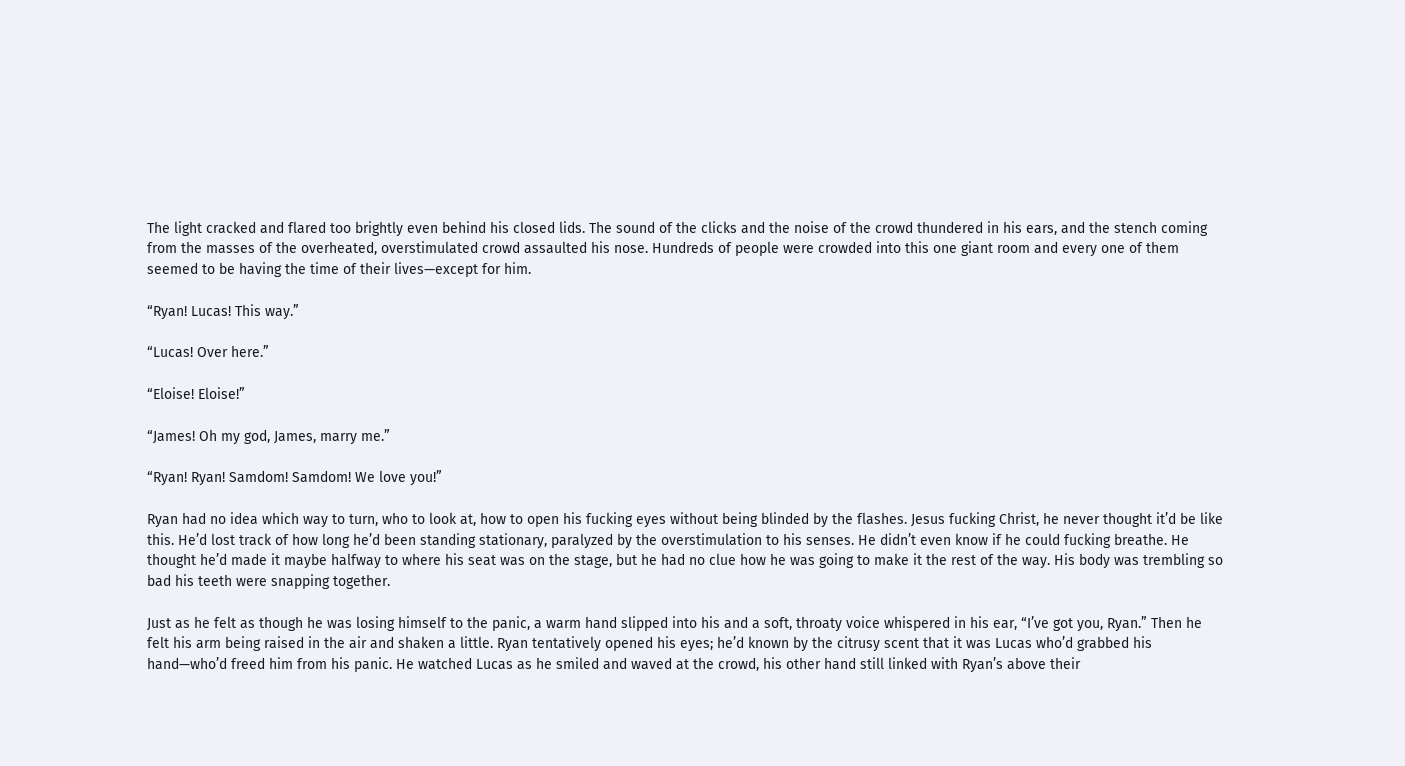The light cracked and flared too brightly even behind his closed lids. The sound of the clicks and the noise of the crowd thundered in his ears, and the stench coming from the masses of the overheated, overstimulated crowd assaulted his nose. Hundreds of people were crowded into this one giant room and every one of them seemed to be having the time of their lives—except for him.

“Ryan! Lucas! This way.”

“Lucas! Over here.”

“Eloise! Eloise!”

“James! Oh my god, James, marry me.”

“Ryan! Ryan! Samdom! Samdom! We love you!”

Ryan had no idea which way to turn, who to look at, how to open his fucking eyes without being blinded by the flashes. Jesus fucking Christ, he never thought it’d be like this. He’d lost track of how long he’d been standing stationary, paralyzed by the overstimulation to his senses. He didn’t even know if he could fucking breathe. He thought he’d made it maybe halfway to where his seat was on the stage, but he had no clue how he was going to make it the rest of the way. His body was trembling so bad his teeth were snapping together.

Just as he felt as though he was losing himself to the panic, a warm hand slipped into his and a soft, throaty voice whispered in his ear, “I’ve got you, Ryan.” Then he felt his arm being raised in the air and shaken a little. Ryan tentatively opened his eyes; he’d known by the citrusy scent that it was Lucas who’d grabbed his hand—who’d freed him from his panic. He watched Lucas as he smiled and waved at the crowd, his other hand still linked with Ryan’s above their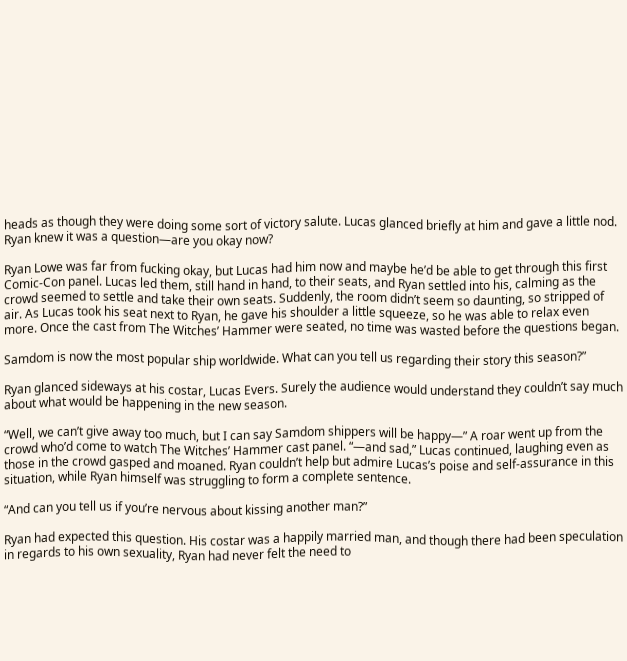heads as though they were doing some sort of victory salute. Lucas glanced briefly at him and gave a little nod. Ryan knew it was a question—are you okay now?

Ryan Lowe was far from fucking okay, but Lucas had him now and maybe he’d be able to get through this first Comic-Con panel. Lucas led them, still hand in hand, to their seats, and Ryan settled into his, calming as the crowd seemed to settle and take their own seats. Suddenly, the room didn’t seem so daunting, so stripped of air. As Lucas took his seat next to Ryan, he gave his shoulder a little squeeze, so he was able to relax even more. Once the cast from The Witches’ Hammer were seated, no time was wasted before the questions began.

Samdom is now the most popular ship worldwide. What can you tell us regarding their story this season?”

Ryan glanced sideways at his costar, Lucas Evers. Surely the audience would understand they couldn’t say much about what would be happening in the new season.

“Well, we can’t give away too much, but I can say Samdom shippers will be happy—” A roar went up from the crowd who’d come to watch The Witches’ Hammer cast panel. “—and sad,” Lucas continued, laughing even as those in the crowd gasped and moaned. Ryan couldn’t help but admire Lucas’s poise and self-assurance in this situation, while Ryan himself was struggling to form a complete sentence.

“And can you tell us if you’re nervous about kissing another man?”

Ryan had expected this question. His costar was a happily married man, and though there had been speculation in regards to his own sexuality, Ryan had never felt the need to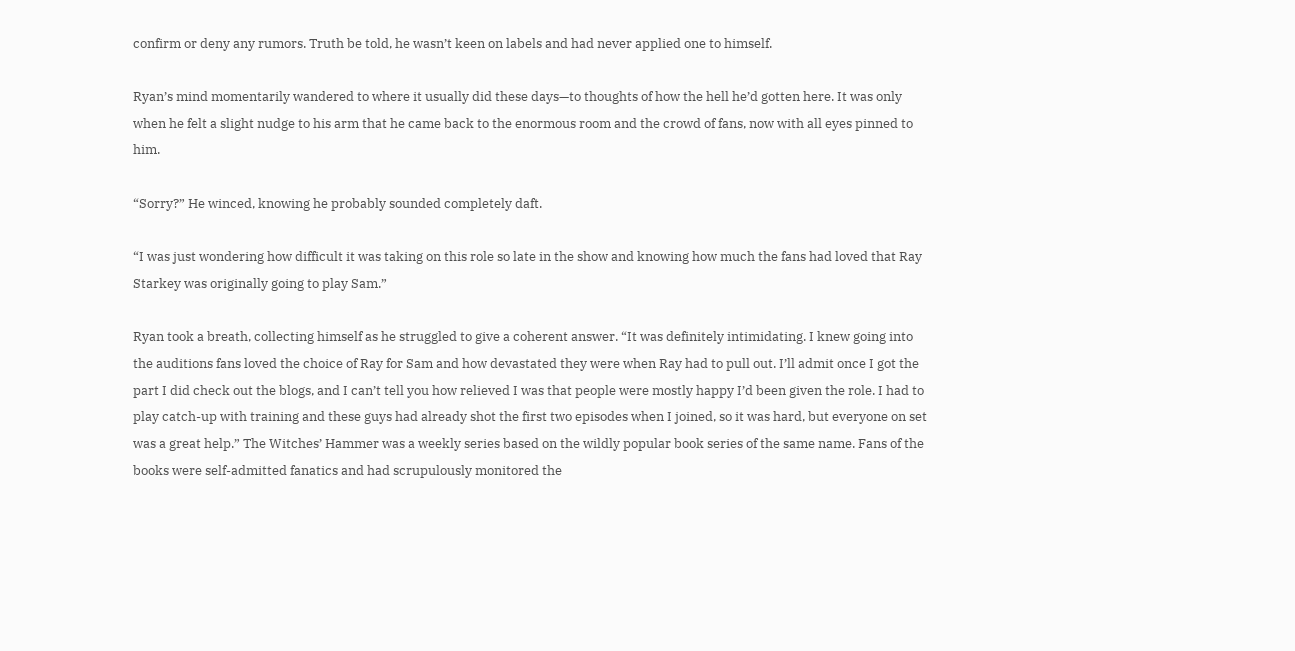confirm or deny any rumors. Truth be told, he wasn’t keen on labels and had never applied one to himself.

Ryan’s mind momentarily wandered to where it usually did these days—to thoughts of how the hell he’d gotten here. It was only when he felt a slight nudge to his arm that he came back to the enormous room and the crowd of fans, now with all eyes pinned to him.

“Sorry?” He winced, knowing he probably sounded completely daft.

“I was just wondering how difficult it was taking on this role so late in the show and knowing how much the fans had loved that Ray Starkey was originally going to play Sam.”

Ryan took a breath, collecting himself as he struggled to give a coherent answer. “It was definitely intimidating. I knew going into the auditions fans loved the choice of Ray for Sam and how devastated they were when Ray had to pull out. I’ll admit once I got the part I did check out the blogs, and I can’t tell you how relieved I was that people were mostly happy I’d been given the role. I had to play catch-up with training and these guys had already shot the first two episodes when I joined, so it was hard, but everyone on set was a great help.” The Witches’ Hammer was a weekly series based on the wildly popular book series of the same name. Fans of the books were self-admitted fanatics and had scrupulously monitored the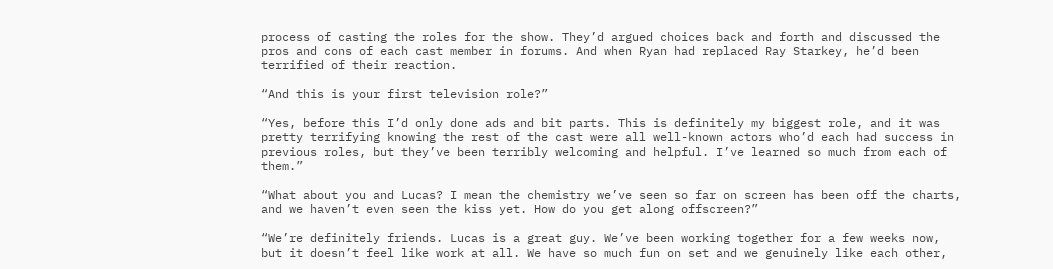process of casting the roles for the show. They’d argued choices back and forth and discussed the pros and cons of each cast member in forums. And when Ryan had replaced Ray Starkey, he’d been terrified of their reaction.

“And this is your first television role?”

“Yes, before this I’d only done ads and bit parts. This is definitely my biggest role, and it was pretty terrifying knowing the rest of the cast were all well-known actors who’d each had success in previous roles, but they’ve been terribly welcoming and helpful. I’ve learned so much from each of them.”

“What about you and Lucas? I mean the chemistry we’ve seen so far on screen has been off the charts, and we haven’t even seen the kiss yet. How do you get along offscreen?”

“We’re definitely friends. Lucas is a great guy. We’ve been working together for a few weeks now, but it doesn’t feel like work at all. We have so much fun on set and we genuinely like each other,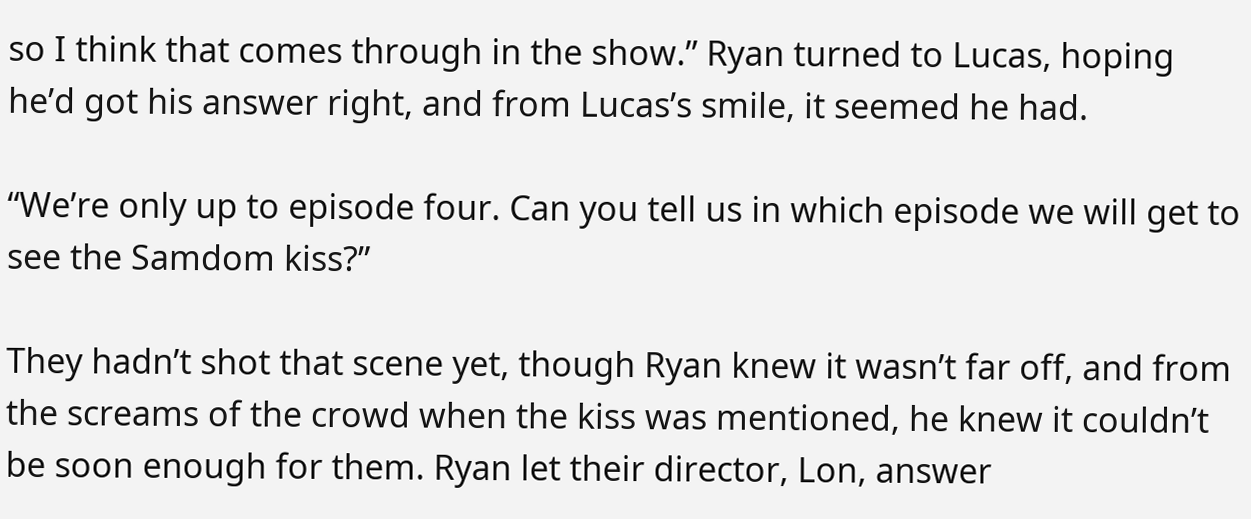so I think that comes through in the show.” Ryan turned to Lucas, hoping he’d got his answer right, and from Lucas’s smile, it seemed he had.

“We’re only up to episode four. Can you tell us in which episode we will get to see the Samdom kiss?”

They hadn’t shot that scene yet, though Ryan knew it wasn’t far off, and from the screams of the crowd when the kiss was mentioned, he knew it couldn’t be soon enough for them. Ryan let their director, Lon, answer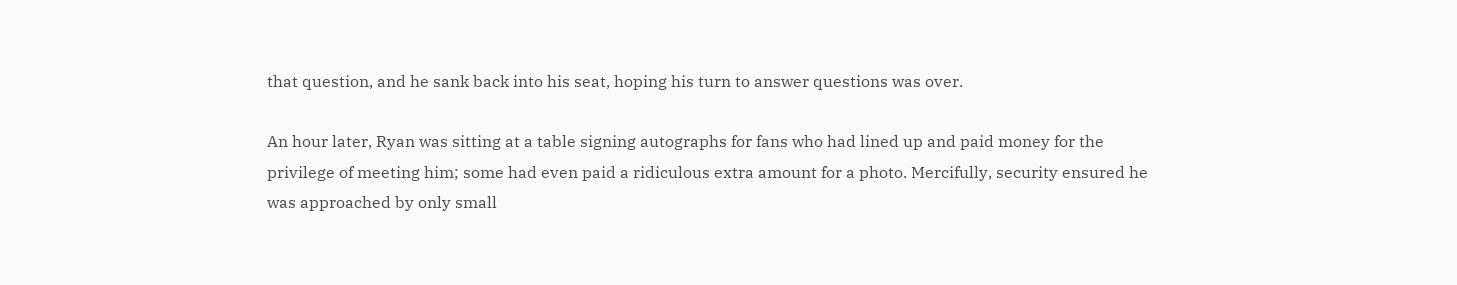that question, and he sank back into his seat, hoping his turn to answer questions was over.

An hour later, Ryan was sitting at a table signing autographs for fans who had lined up and paid money for the privilege of meeting him; some had even paid a ridiculous extra amount for a photo. Mercifully, security ensured he was approached by only small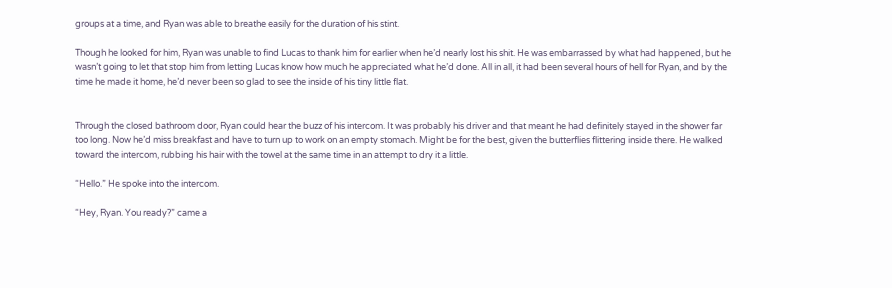groups at a time, and Ryan was able to breathe easily for the duration of his stint.

Though he looked for him, Ryan was unable to find Lucas to thank him for earlier when he’d nearly lost his shit. He was embarrassed by what had happened, but he wasn’t going to let that stop him from letting Lucas know how much he appreciated what he’d done. All in all, it had been several hours of hell for Ryan, and by the time he made it home, he’d never been so glad to see the inside of his tiny little flat.


Through the closed bathroom door, Ryan could hear the buzz of his intercom. It was probably his driver and that meant he had definitely stayed in the shower far too long. Now he’d miss breakfast and have to turn up to work on an empty stomach. Might be for the best, given the butterflies flittering inside there. He walked toward the intercom, rubbing his hair with the towel at the same time in an attempt to dry it a little.

“Hello.” He spoke into the intercom.

“Hey, Ryan. You ready?” came a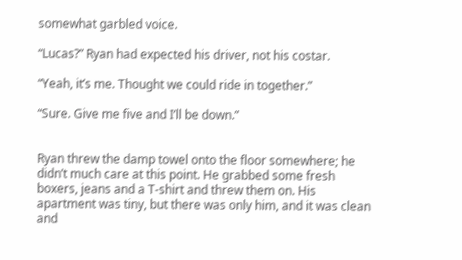somewhat garbled voice.

“Lucas?” Ryan had expected his driver, not his costar.

“Yeah, it’s me. Thought we could ride in together.”

“Sure. Give me five and I’ll be down.”


Ryan threw the damp towel onto the floor somewhere; he didn’t much care at this point. He grabbed some fresh boxers, jeans and a T-shirt and threw them on. His apartment was tiny, but there was only him, and it was clean and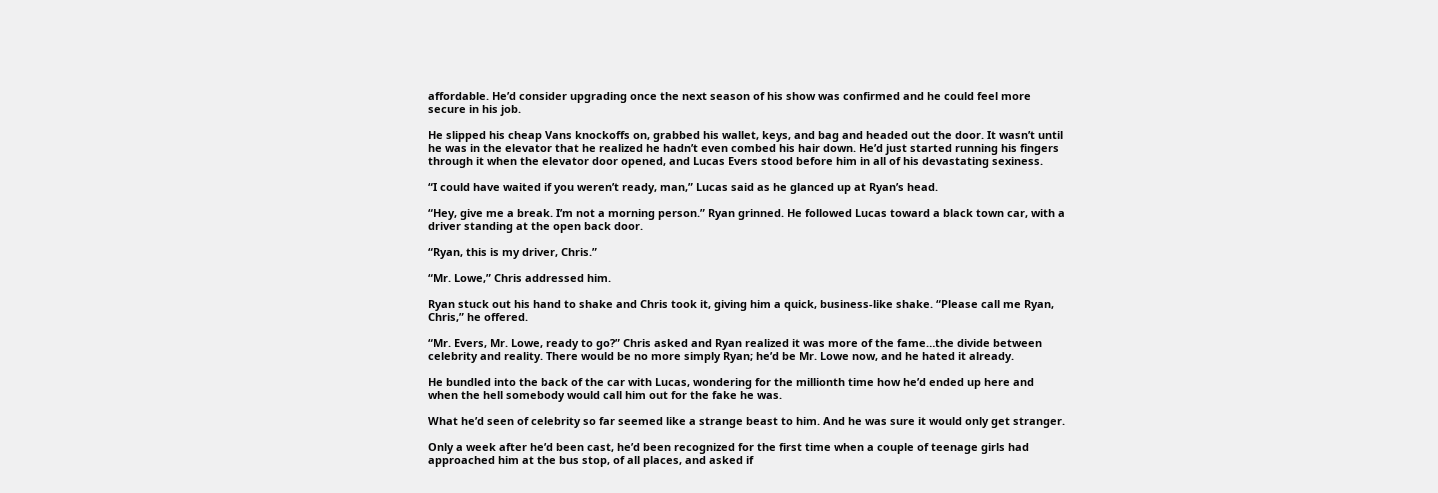affordable. He’d consider upgrading once the next season of his show was confirmed and he could feel more secure in his job.

He slipped his cheap Vans knockoffs on, grabbed his wallet, keys, and bag and headed out the door. It wasn’t until he was in the elevator that he realized he hadn’t even combed his hair down. He’d just started running his fingers through it when the elevator door opened, and Lucas Evers stood before him in all of his devastating sexiness.

“I could have waited if you weren’t ready, man,” Lucas said as he glanced up at Ryan’s head.

“Hey, give me a break. I’m not a morning person.” Ryan grinned. He followed Lucas toward a black town car, with a driver standing at the open back door.

“Ryan, this is my driver, Chris.”

“Mr. Lowe,” Chris addressed him.

Ryan stuck out his hand to shake and Chris took it, giving him a quick, business-like shake. “Please call me Ryan, Chris,” he offered.

“Mr. Evers, Mr. Lowe, ready to go?” Chris asked and Ryan realized it was more of the fame…the divide between celebrity and reality. There would be no more simply Ryan; he’d be Mr. Lowe now, and he hated it already.

He bundled into the back of the car with Lucas, wondering for the millionth time how he’d ended up here and when the hell somebody would call him out for the fake he was.

What he’d seen of celebrity so far seemed like a strange beast to him. And he was sure it would only get stranger.

Only a week after he’d been cast, he’d been recognized for the first time when a couple of teenage girls had approached him at the bus stop, of all places, and asked if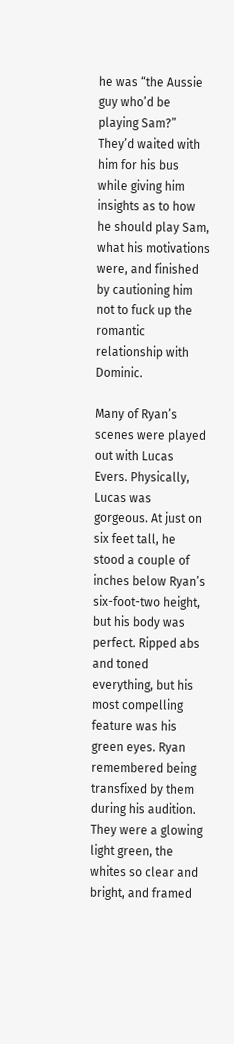he was “the Aussie guy who’d be playing Sam?” They’d waited with him for his bus while giving him insights as to how he should play Sam, what his motivations were, and finished by cautioning him not to fuck up the romantic relationship with Dominic.

Many of Ryan’s scenes were played out with Lucas Evers. Physically, Lucas was gorgeous. At just on six feet tall, he stood a couple of inches below Ryan’s six-foot-two height, but his body was perfect. Ripped abs and toned everything, but his most compelling feature was his green eyes. Ryan remembered being transfixed by them during his audition. They were a glowing light green, the whites so clear and bright, and framed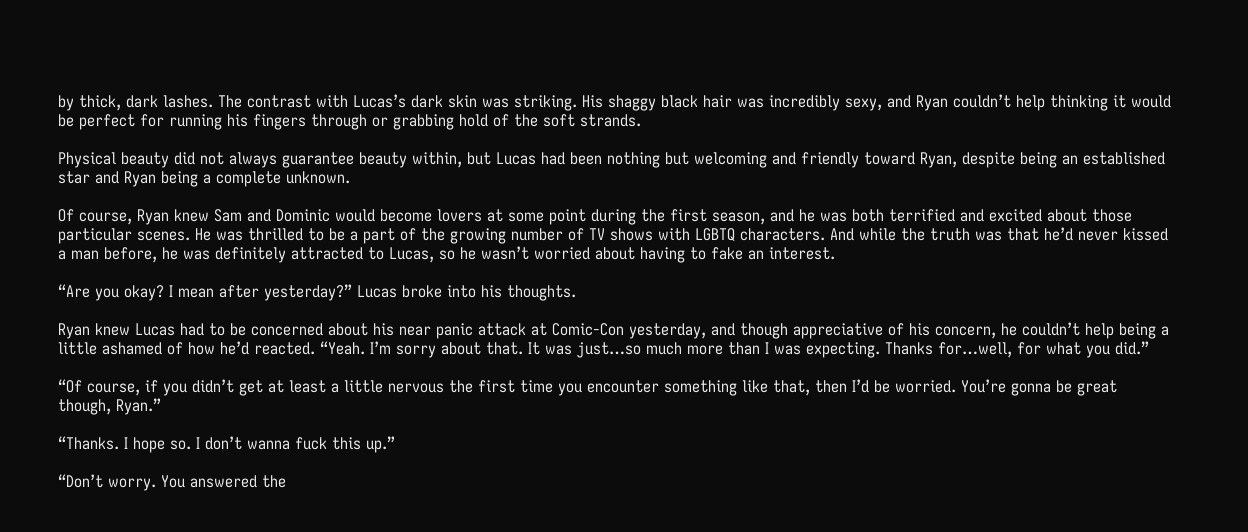by thick, dark lashes. The contrast with Lucas’s dark skin was striking. His shaggy black hair was incredibly sexy, and Ryan couldn’t help thinking it would be perfect for running his fingers through or grabbing hold of the soft strands.

Physical beauty did not always guarantee beauty within, but Lucas had been nothing but welcoming and friendly toward Ryan, despite being an established star and Ryan being a complete unknown.

Of course, Ryan knew Sam and Dominic would become lovers at some point during the first season, and he was both terrified and excited about those particular scenes. He was thrilled to be a part of the growing number of TV shows with LGBTQ characters. And while the truth was that he’d never kissed a man before, he was definitely attracted to Lucas, so he wasn’t worried about having to fake an interest.

“Are you okay? I mean after yesterday?” Lucas broke into his thoughts.

Ryan knew Lucas had to be concerned about his near panic attack at Comic-Con yesterday, and though appreciative of his concern, he couldn’t help being a little ashamed of how he’d reacted. “Yeah. I’m sorry about that. It was just…so much more than I was expecting. Thanks for…well, for what you did.”

“Of course, if you didn’t get at least a little nervous the first time you encounter something like that, then I’d be worried. You’re gonna be great though, Ryan.”

“Thanks. I hope so. I don’t wanna fuck this up.”

“Don’t worry. You answered the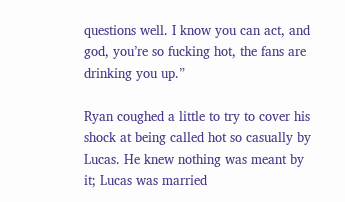questions well. I know you can act, and god, you’re so fucking hot, the fans are drinking you up.”

Ryan coughed a little to try to cover his shock at being called hot so casually by Lucas. He knew nothing was meant by it; Lucas was married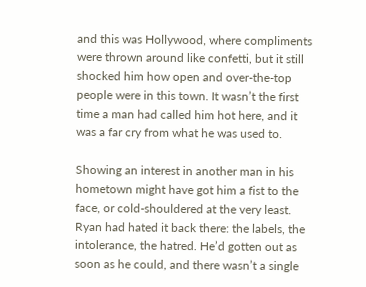and this was Hollywood, where compliments were thrown around like confetti, but it still shocked him how open and over-the-top people were in this town. It wasn’t the first time a man had called him hot here, and it was a far cry from what he was used to.

Showing an interest in another man in his hometown might have got him a fist to the face, or cold-shouldered at the very least. Ryan had hated it back there: the labels, the intolerance, the hatred. He’d gotten out as soon as he could, and there wasn’t a single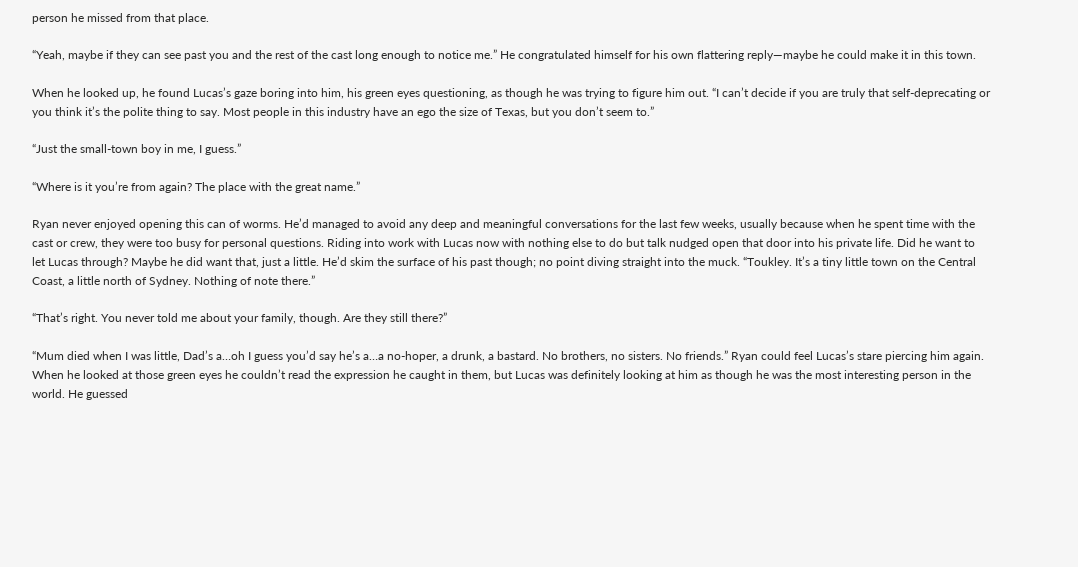person he missed from that place.

“Yeah, maybe if they can see past you and the rest of the cast long enough to notice me.” He congratulated himself for his own flattering reply—maybe he could make it in this town.

When he looked up, he found Lucas’s gaze boring into him, his green eyes questioning, as though he was trying to figure him out. “I can’t decide if you are truly that self-deprecating or you think it’s the polite thing to say. Most people in this industry have an ego the size of Texas, but you don’t seem to.”

“Just the small-town boy in me, I guess.”

“Where is it you’re from again? The place with the great name.”

Ryan never enjoyed opening this can of worms. He’d managed to avoid any deep and meaningful conversations for the last few weeks, usually because when he spent time with the cast or crew, they were too busy for personal questions. Riding into work with Lucas now with nothing else to do but talk nudged open that door into his private life. Did he want to let Lucas through? Maybe he did want that, just a little. He’d skim the surface of his past though; no point diving straight into the muck. “Toukley. It’s a tiny little town on the Central Coast, a little north of Sydney. Nothing of note there.”

“That’s right. You never told me about your family, though. Are they still there?”

“Mum died when I was little, Dad’s a…oh I guess you’d say he’s a…a no-hoper, a drunk, a bastard. No brothers, no sisters. No friends.” Ryan could feel Lucas’s stare piercing him again. When he looked at those green eyes he couldn’t read the expression he caught in them, but Lucas was definitely looking at him as though he was the most interesting person in the world. He guessed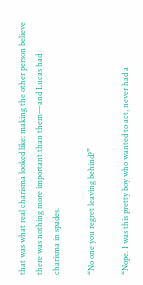that was what real charisma looked like: making the other person believe there was nothing more important than them—and Lucas had charisma in spades.

“No one you regret leaving behind?”

“Nope. I was this pretty boy who wanted to act, never had a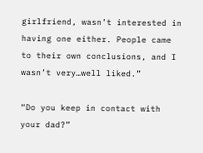girlfriend, wasn’t interested in having one either. People came to their own conclusions, and I wasn’t very…well liked.”

“Do you keep in contact with your dad?”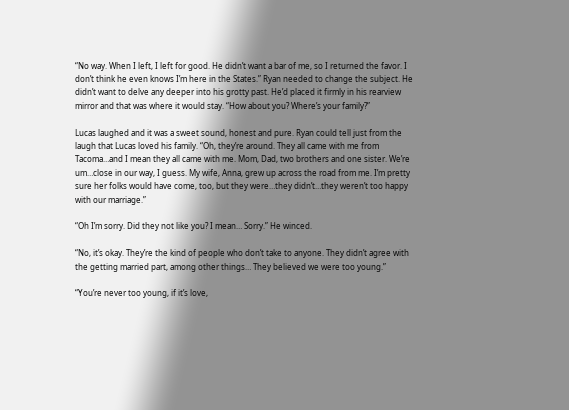“No way. When I left, I left for good. He didn’t want a bar of me, so I returned the favor. I don’t think he even knows I’m here in the States.” Ryan needed to change the subject. He didn’t want to delve any deeper into his grotty past. He’d placed it firmly in his rearview mirror and that was where it would stay. “How about you? Where’s your family?”

Lucas laughed and it was a sweet sound, honest and pure. Ryan could tell just from the laugh that Lucas loved his family. “Oh, they’re around. They all came with me from Tacoma…and I mean they all came with me. Mom, Dad, two brothers and one sister. We’re um…close in our way, I guess. My wife, Anna, grew up across the road from me. I’m pretty sure her folks would have come, too, but they were…they didn’t…they weren’t too happy with our marriage.”

“Oh I’m sorry. Did they not like you? I mean… Sorry.” He winced.

“No, it’s okay. They’re the kind of people who don’t take to anyone. They didn’t agree with the getting married part, among other things… They believed we were too young.”

“You’re never too young, if it’s love,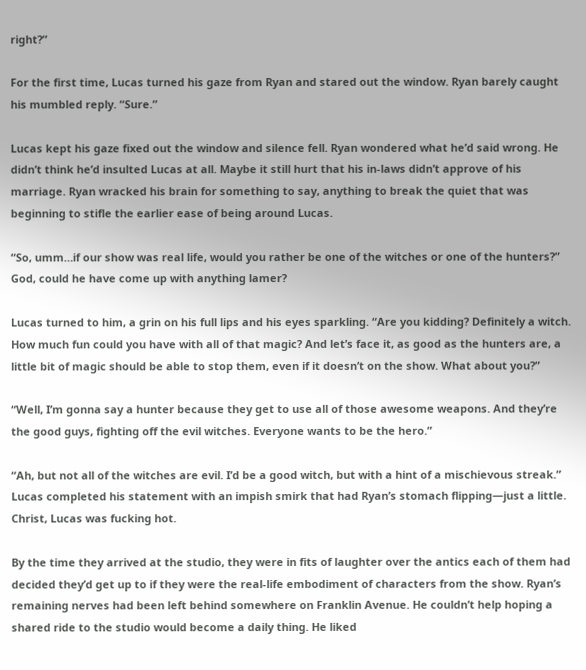right?”

For the first time, Lucas turned his gaze from Ryan and stared out the window. Ryan barely caught his mumbled reply. “Sure.”

Lucas kept his gaze fixed out the window and silence fell. Ryan wondered what he’d said wrong. He didn’t think he’d insulted Lucas at all. Maybe it still hurt that his in-laws didn’t approve of his marriage. Ryan wracked his brain for something to say, anything to break the quiet that was beginning to stifle the earlier ease of being around Lucas.

“So, umm…if our show was real life, would you rather be one of the witches or one of the hunters?” God, could he have come up with anything lamer?

Lucas turned to him, a grin on his full lips and his eyes sparkling. “Are you kidding? Definitely a witch. How much fun could you have with all of that magic? And let’s face it, as good as the hunters are, a little bit of magic should be able to stop them, even if it doesn’t on the show. What about you?”

“Well, I’m gonna say a hunter because they get to use all of those awesome weapons. And they’re the good guys, fighting off the evil witches. Everyone wants to be the hero.”

“Ah, but not all of the witches are evil. I’d be a good witch, but with a hint of a mischievous streak.” Lucas completed his statement with an impish smirk that had Ryan’s stomach flipping—just a little. Christ, Lucas was fucking hot.

By the time they arrived at the studio, they were in fits of laughter over the antics each of them had decided they’d get up to if they were the real-life embodiment of characters from the show. Ryan’s remaining nerves had been left behind somewhere on Franklin Avenue. He couldn’t help hoping a shared ride to the studio would become a daily thing. He liked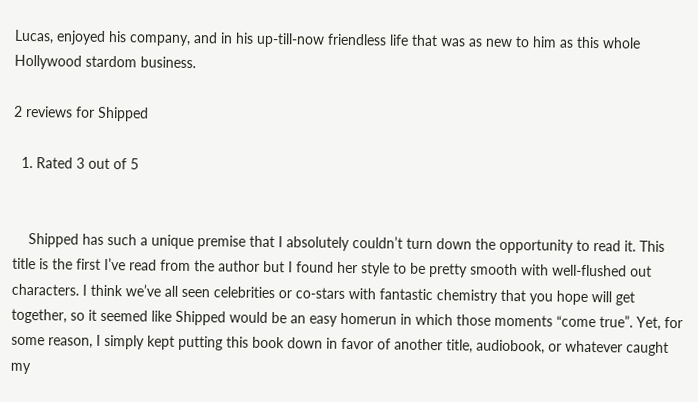Lucas, enjoyed his company, and in his up-till-now friendless life that was as new to him as this whole Hollywood stardom business.

2 reviews for Shipped

  1. Rated 3 out of 5


    Shipped has such a unique premise that I absolutely couldn’t turn down the opportunity to read it. This title is the first I’ve read from the author but I found her style to be pretty smooth with well-flushed out characters. I think we’ve all seen celebrities or co-stars with fantastic chemistry that you hope will get together, so it seemed like Shipped would be an easy homerun in which those moments “come true”. Yet, for some reason, I simply kept putting this book down in favor of another title, audiobook, or whatever caught my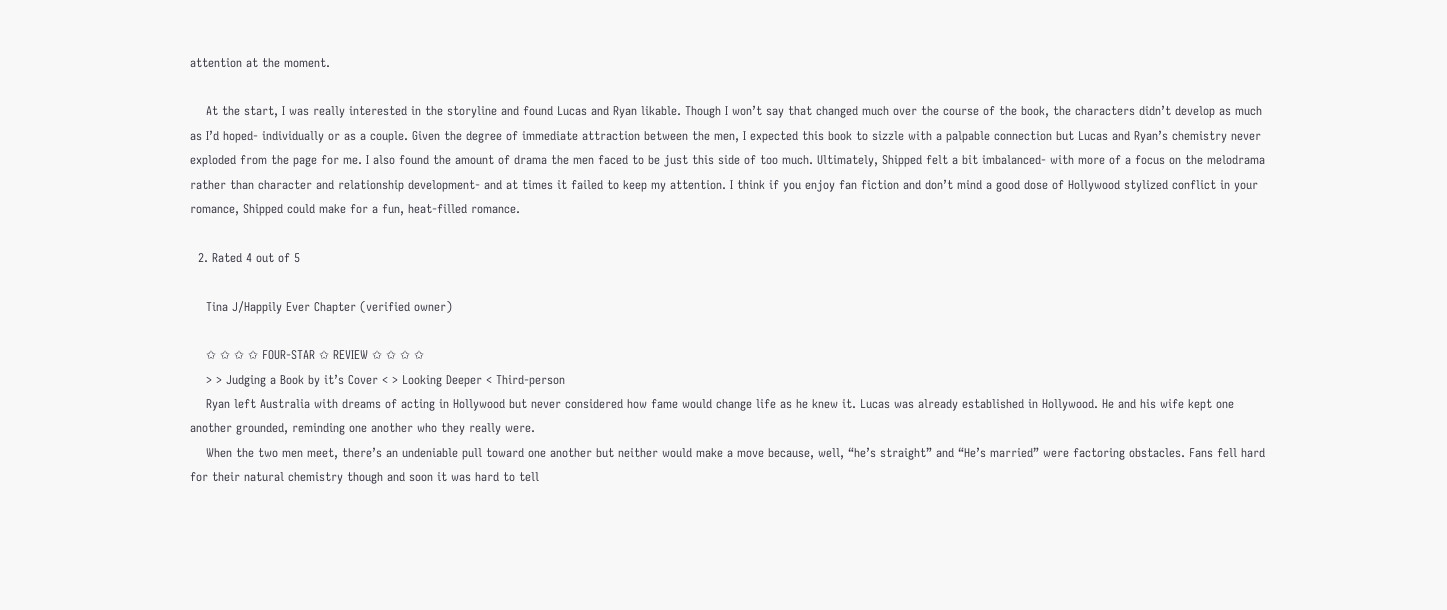attention at the moment.

    At the start, I was really interested in the storyline and found Lucas and Ryan likable. Though I won’t say that changed much over the course of the book, the characters didn’t develop as much as I’d hoped- individually or as a couple. Given the degree of immediate attraction between the men, I expected this book to sizzle with a palpable connection but Lucas and Ryan’s chemistry never exploded from the page for me. I also found the amount of drama the men faced to be just this side of too much. Ultimately, Shipped felt a bit imbalanced- with more of a focus on the melodrama rather than character and relationship development- and at times it failed to keep my attention. I think if you enjoy fan fiction and don’t mind a good dose of Hollywood stylized conflict in your romance, Shipped could make for a fun, heat-filled romance.

  2. Rated 4 out of 5

    Tina J/Happily Ever Chapter (verified owner)

    ✩ ✩ ✩ ✩ FOUR-STAR ✩ REVIEW ✩ ✩ ✩ ✩
    > > Judging a Book by it’s Cover < > Looking Deeper < Third-person
    Ryan left Australia with dreams of acting in Hollywood but never considered how fame would change life as he knew it. Lucas was already established in Hollywood. He and his wife kept one another grounded, reminding one another who they really were.
    When the two men meet, there’s an undeniable pull toward one another but neither would make a move because, well, “he’s straight” and “He’s married” were factoring obstacles. Fans fell hard for their natural chemistry though and soon it was hard to tell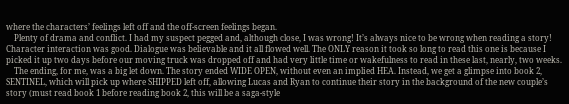where the characters’ feelings left off and the off-screen feelings began.
    Plenty of drama and conflict. I had my suspect pegged and, although close, I was wrong! It’s always nice to be wrong when reading a story! Character interaction was good. Dialogue was believable and it all flowed well. The ONLY reason it took so long to read this one is because I picked it up two days before our moving truck was dropped off and had very little time or wakefulness to read in these last, nearly, two weeks.
    The ending, for me, was a big let down. The story ended WIDE OPEN, without even an implied HEA. Instead, we get a glimpse into book 2, SENTINEL, which will pick up where SHIPPED left off, allowing Lucas and Ryan to continue their story in the background of the new couple’s story (must read book 1 before reading book 2, this will be a saga-style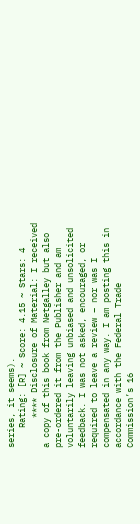series, it seems).
    Rating: [R] ~ Score: 4.15 ~ Stars: 4
      **** Disclosure of Material: I received a copy of this book from Netgalley but also pre-ordered it from the Publisher and am voluntarily leaving unbiased and unsolicited feedback. I was not asked, encouraged, or required to leave a review – nor was I compensated in any way. I am posting this in accordance with the Federal Trade Commission’s 16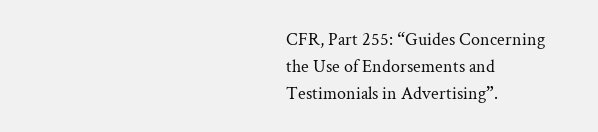CFR, Part 255: “Guides Concerning the Use of Endorsements and Testimonials in Advertising”.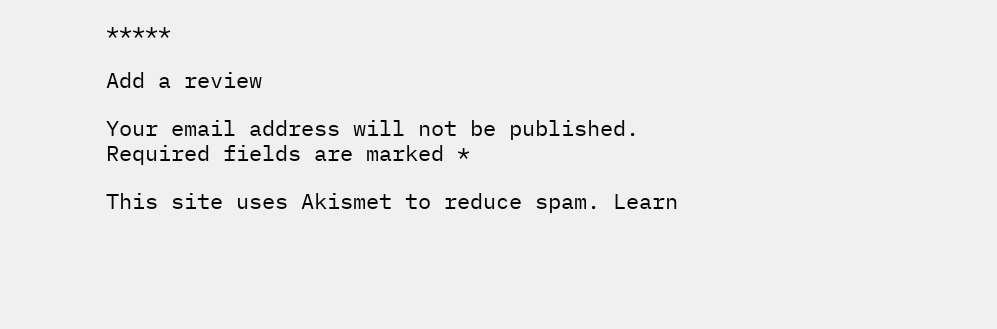*****

Add a review

Your email address will not be published. Required fields are marked *

This site uses Akismet to reduce spam. Learn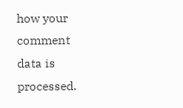how your comment data is processed.